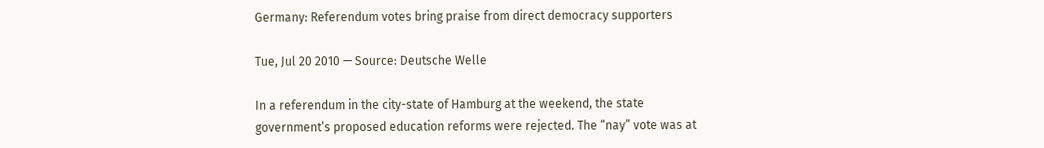Germany: Referendum votes bring praise from direct democracy supporters

Tue, Jul 20 2010 — Source: Deutsche Welle

In a referendum in the city-state of Hamburg at the weekend, the state government’s proposed education reforms were rejected. The “nay” vote was at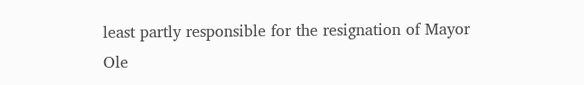least partly responsible for the resignation of Mayor Ole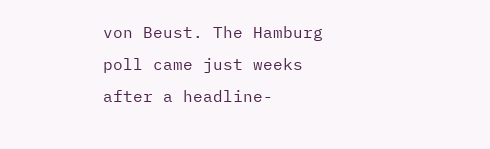von Beust. The Hamburg poll came just weeks after a headline-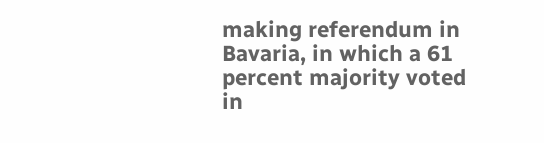making referendum in Bavaria, in which a 61 percent majority voted in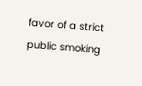favor of a strict public smoking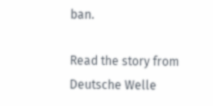ban.

Read the story from Deutsche Welle